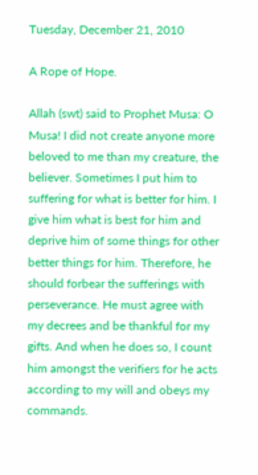Tuesday, December 21, 2010

A Rope of Hope.

Allah (swt) said to Prophet Musa: O Musa! I did not create anyone more beloved to me than my creature, the believer. Sometimes I put him to suffering for what is better for him. I give him what is best for him and deprive him of some things for other better things for him. Therefore, he should forbear the sufferings with perseverance. He must agree with my decrees and be thankful for my gifts. And when he does so, I count him amongst the verifiers for he acts according to my will and obeys my commands.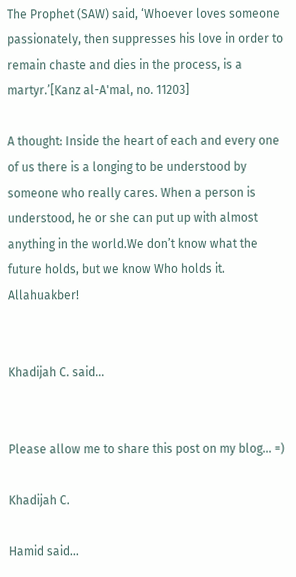The Prophet (SAW) said, ‘Whoever loves someone passionately, then suppresses his love in order to remain chaste and dies in the process, is a martyr.’[Kanz al-A'mal, no. 11203]

A thought: Inside the heart of each and every one of us there is a longing to be understood by someone who really cares. When a person is understood, he or she can put up with almost anything in the world.We don’t know what the future holds, but we know Who holds it. Allahuakber!


Khadijah C. said...


Please allow me to share this post on my blog... =)

Khadijah C.

Hamid said...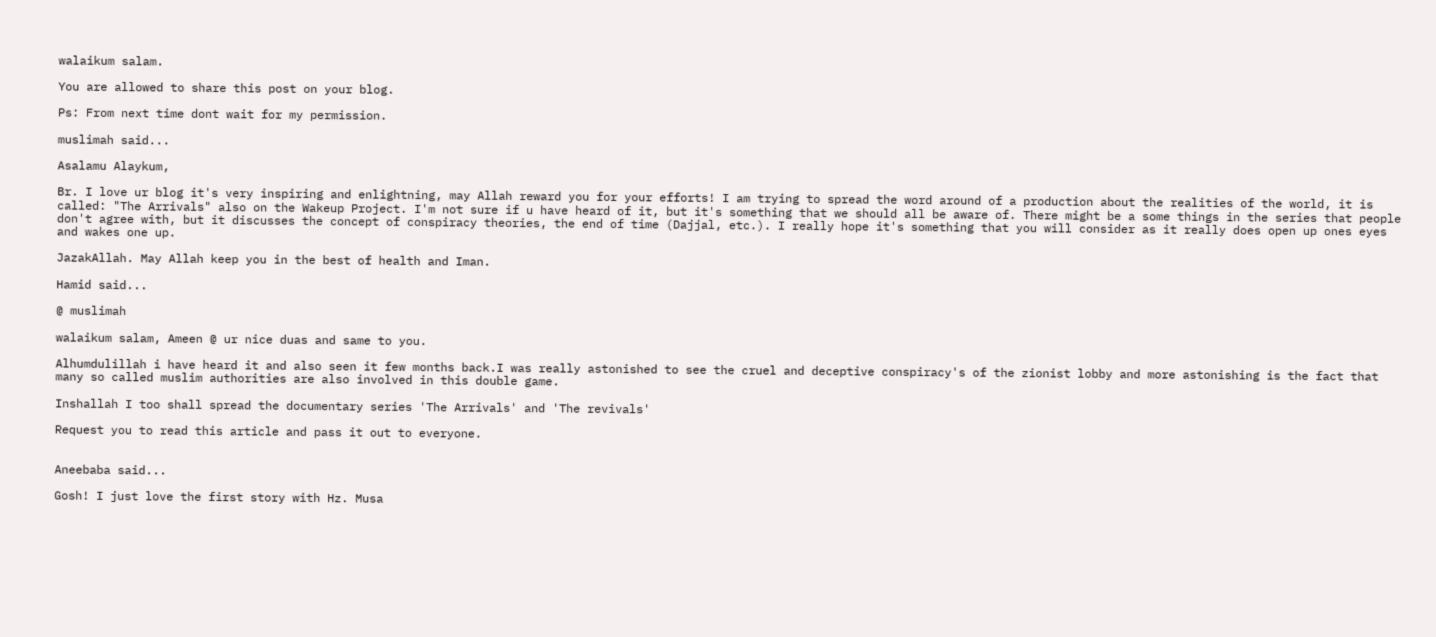walaikum salam.

You are allowed to share this post on your blog.

Ps: From next time dont wait for my permission.

muslimah said...

Asalamu Alaykum,

Br. I love ur blog it's very inspiring and enlightning, may Allah reward you for your efforts! I am trying to spread the word around of a production about the realities of the world, it is called: "The Arrivals" also on the Wakeup Project. I'm not sure if u have heard of it, but it's something that we should all be aware of. There might be a some things in the series that people don't agree with, but it discusses the concept of conspiracy theories, the end of time (Dajjal, etc.). I really hope it's something that you will consider as it really does open up ones eyes and wakes one up.

JazakAllah. May Allah keep you in the best of health and Iman.

Hamid said...

@ muslimah

walaikum salam, Ameen @ ur nice duas and same to you.

Alhumdulillah i have heard it and also seen it few months back.I was really astonished to see the cruel and deceptive conspiracy's of the zionist lobby and more astonishing is the fact that many so called muslim authorities are also involved in this double game.

Inshallah I too shall spread the documentary series 'The Arrivals' and 'The revivals'

Request you to read this article and pass it out to everyone.


Aneebaba said...

Gosh! I just love the first story with Hz. Musa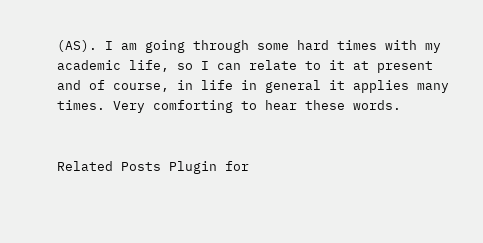(AS). I am going through some hard times with my academic life, so I can relate to it at present and of course, in life in general it applies many times. Very comforting to hear these words.


Related Posts Plugin for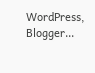WordPress, Blogger...